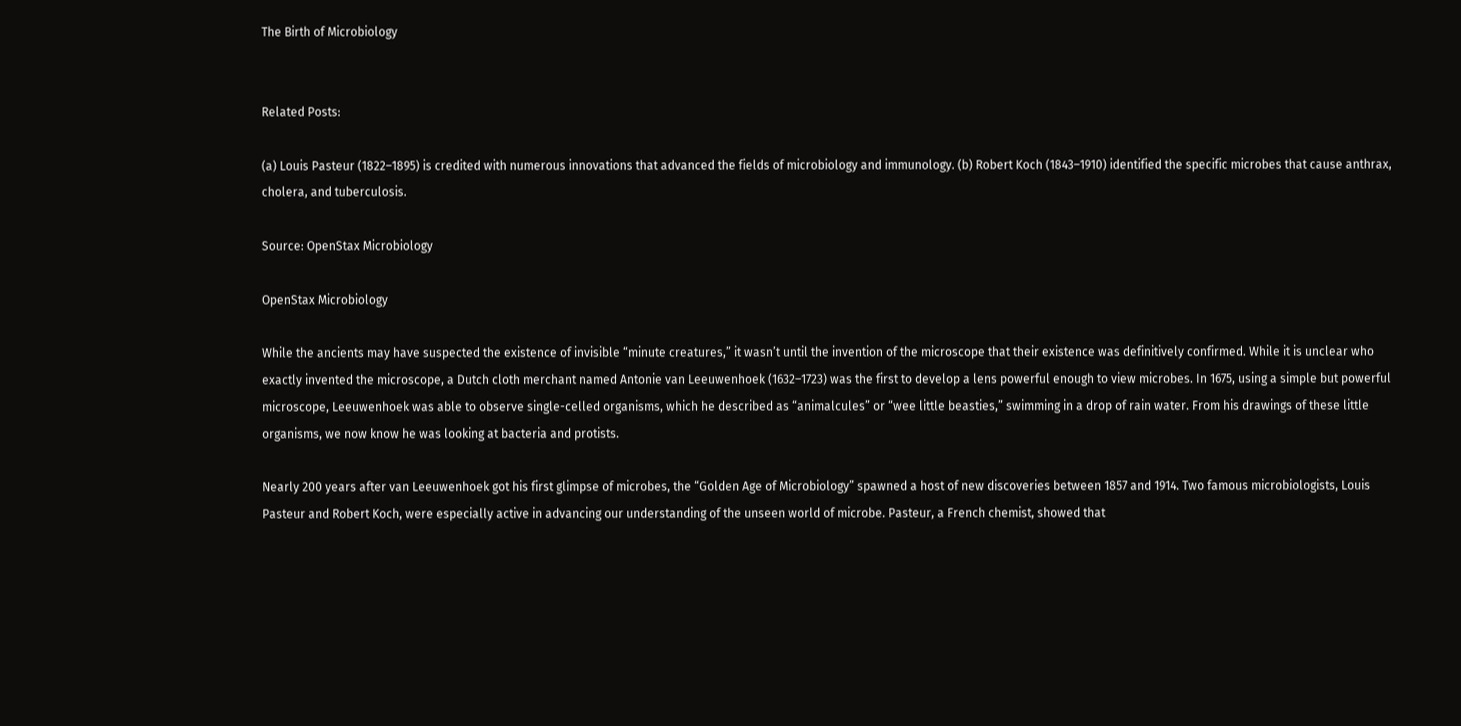The Birth of Microbiology


Related Posts:

(a) Louis Pasteur (1822–1895) is credited with numerous innovations that advanced the fields of microbiology and immunology. (b) Robert Koch (1843–1910) identified the specific microbes that cause anthrax, cholera, and tuberculosis.

Source: OpenStax Microbiology

OpenStax Microbiology

While the ancients may have suspected the existence of invisible “minute creatures,” it wasn’t until the invention of the microscope that their existence was definitively confirmed. While it is unclear who exactly invented the microscope, a Dutch cloth merchant named Antonie van Leeuwenhoek (1632–1723) was the first to develop a lens powerful enough to view microbes. In 1675, using a simple but powerful microscope, Leeuwenhoek was able to observe single-celled organisms, which he described as “animalcules” or “wee little beasties,” swimming in a drop of rain water. From his drawings of these little organisms, we now know he was looking at bacteria and protists.

Nearly 200 years after van Leeuwenhoek got his first glimpse of microbes, the “Golden Age of Microbiology” spawned a host of new discoveries between 1857 and 1914. Two famous microbiologists, Louis Pasteur and Robert Koch, were especially active in advancing our understanding of the unseen world of microbe. Pasteur, a French chemist, showed that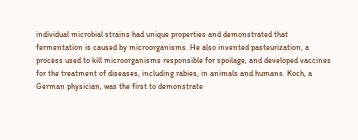individual microbial strains had unique properties and demonstrated that fermentation is caused by microorganisms. He also invented pasteurization, a process used to kill microorganisms responsible for spoilage, and developed vaccines for the treatment of diseases, including rabies, in animals and humans. Koch, a German physician, was the first to demonstrate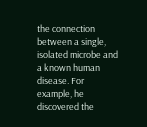the connection between a single, isolated microbe and a known human disease. For example, he discovered the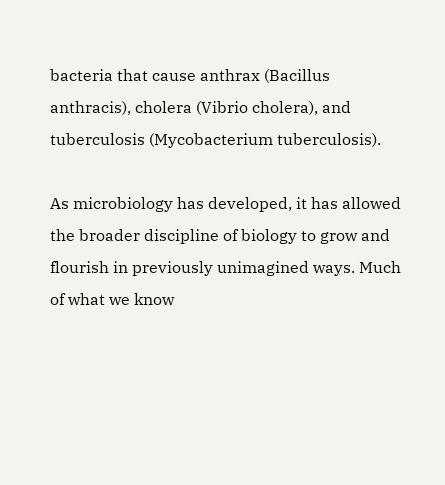bacteria that cause anthrax (Bacillus anthracis), cholera (Vibrio cholera), and tuberculosis (Mycobacterium tuberculosis).

As microbiology has developed, it has allowed the broader discipline of biology to grow and flourish in previously unimagined ways. Much of what we know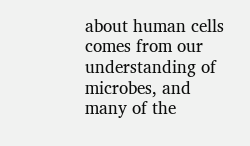about human cells comes from our understanding of microbes, and many of the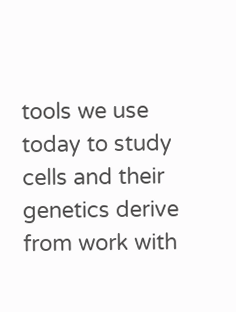tools we use today to study cells and their genetics derive from work with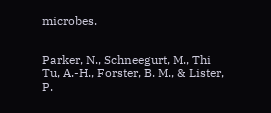microbes.


Parker, N., Schneegurt, M., Thi Tu, A.-H., Forster, B. M., & Lister, P.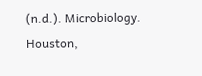(n.d.). Microbiology. Houston,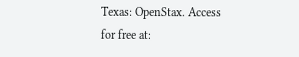Texas: OpenStax. Access for free at: